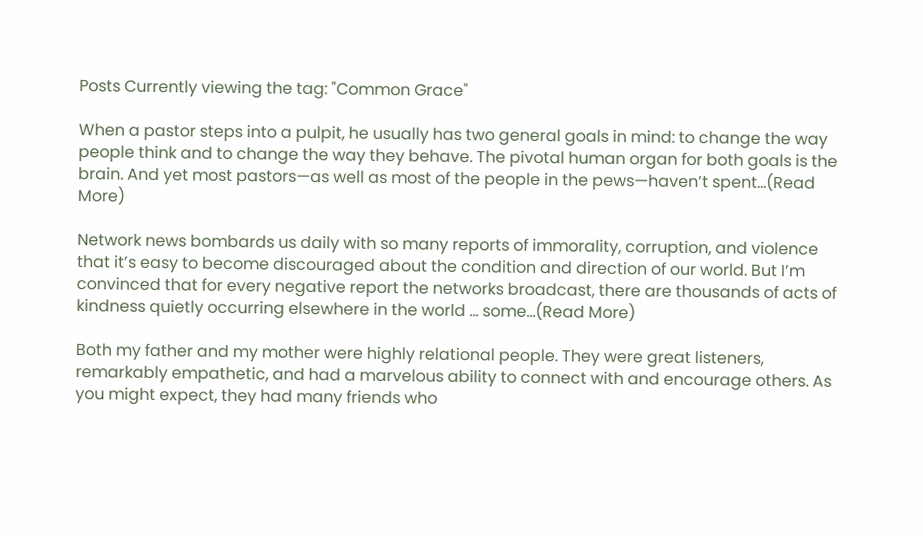Posts Currently viewing the tag: "Common Grace"

When a pastor steps into a pulpit, he usually has two general goals in mind: to change the way people think and to change the way they behave. The pivotal human organ for both goals is the brain. And yet most pastors—as well as most of the people in the pews—haven’t spent…(Read More)

Network news bombards us daily with so many reports of immorality, corruption, and violence that it’s easy to become discouraged about the condition and direction of our world. But I’m convinced that for every negative report the networks broadcast, there are thousands of acts of kindness quietly occurring elsewhere in the world … some…(Read More)

Both my father and my mother were highly relational people. They were great listeners, remarkably empathetic, and had a marvelous ability to connect with and encourage others. As you might expect, they had many friends who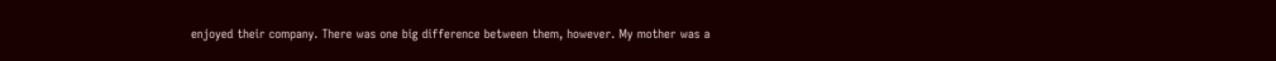enjoyed their company. There was one big difference between them, however. My mother was a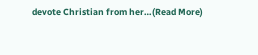devote Christian from her…(Read More)